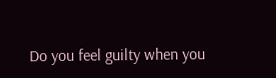Do you feel guilty when you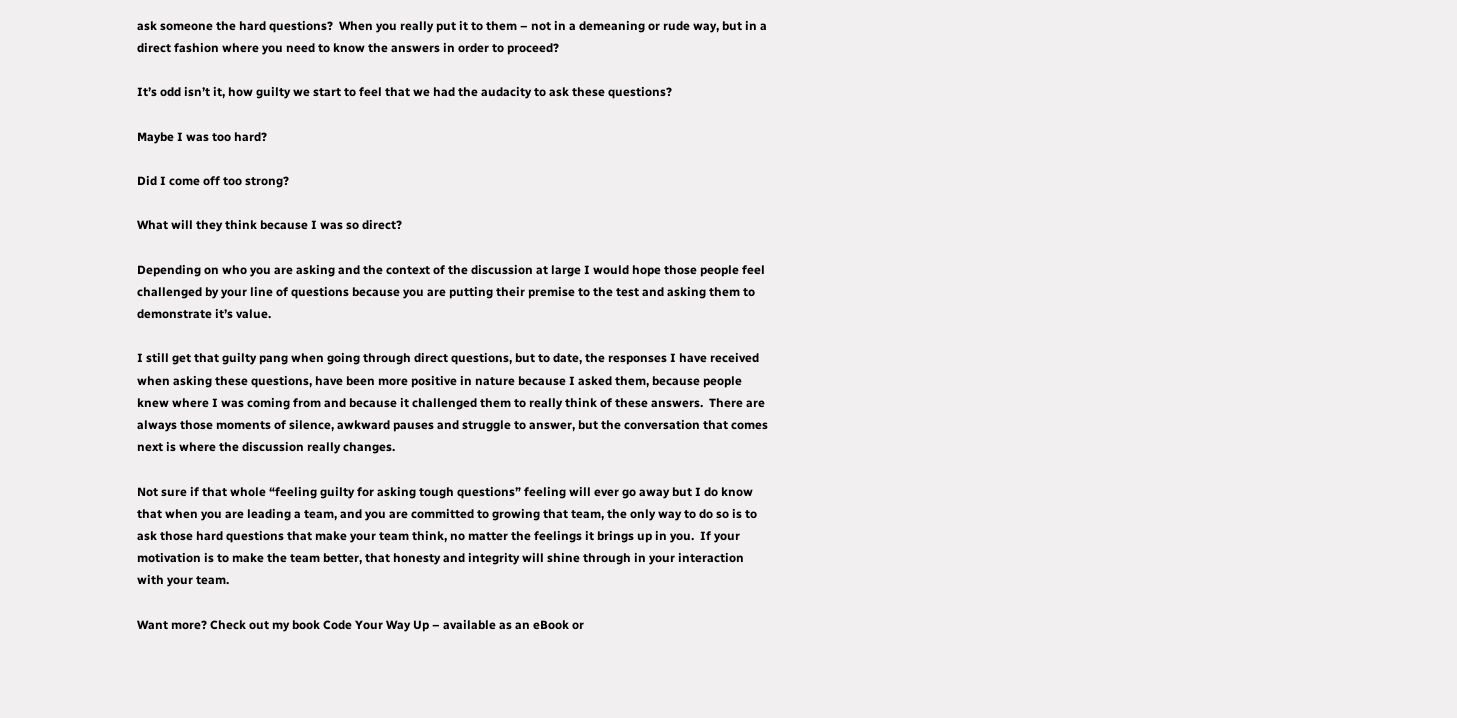ask someone the hard questions?  When you really put it to them – not in a demeaning or rude way, but in a direct fashion where you need to know the answers in order to proceed?

It’s odd isn’t it, how guilty we start to feel that we had the audacity to ask these questions?

Maybe I was too hard?

Did I come off too strong?

What will they think because I was so direct?

Depending on who you are asking and the context of the discussion at large I would hope those people feel challenged by your line of questions because you are putting their premise to the test and asking them to demonstrate it’s value.

I still get that guilty pang when going through direct questions, but to date, the responses I have received when asking these questions, have been more positive in nature because I asked them, because people knew where I was coming from and because it challenged them to really think of these answers.  There are always those moments of silence, awkward pauses and struggle to answer, but the conversation that comes next is where the discussion really changes.

Not sure if that whole “feeling guilty for asking tough questions” feeling will ever go away but I do know that when you are leading a team, and you are committed to growing that team, the only way to do so is to ask those hard questions that make your team think, no matter the feelings it brings up in you.  If your motivation is to make the team better, that honesty and integrity will shine through in your interaction with your team.

Want more? Check out my book Code Your Way Up – available as an eBook or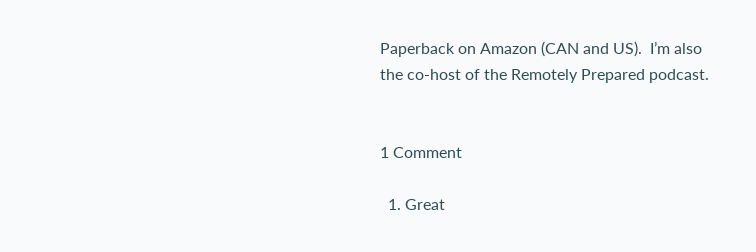Paperback on Amazon (CAN and US).  I’m also the co-host of the Remotely Prepared podcast.


1 Comment

  1. Great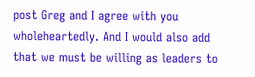post Greg and I agree with you wholeheartedly. And I would also add that we must be willing as leaders to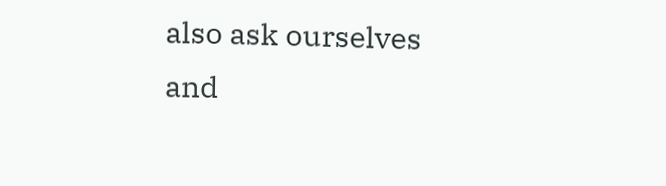also ask ourselves and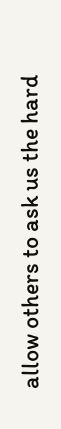allow others to ask us the hard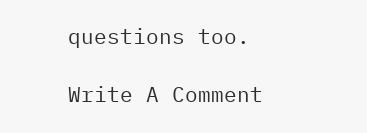questions too.

Write A Comment